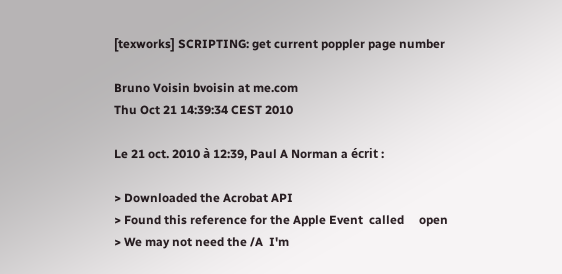[texworks] SCRIPTING: get current poppler page number

Bruno Voisin bvoisin at me.com
Thu Oct 21 14:39:34 CEST 2010

Le 21 oct. 2010 à 12:39, Paul A Norman a écrit :

> Downloaded the Acrobat API
> Found this reference for the Apple Event  called     open
> We may not need the /A  I'm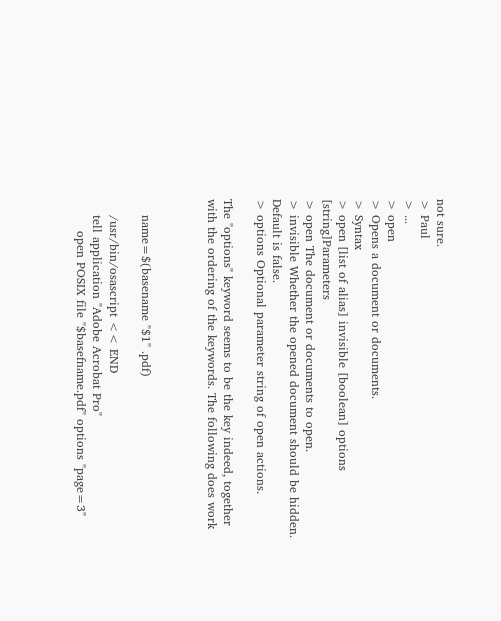not sure.
> Paul
> ...
> open
> Opens a document or documents.
> Syntax
> open [list of alias] invisible [boolean] options [string]Parameters
> open The document or documents to open.
> invisible Whether the opened document should be hidden. Default is false.
> options Optional parameter string of open actions.

The "options" keyword seems to be the key indeed, together with the ordering of the keywords. The following does work



    name=$(basename "$1" .pdf)

    /usr/bin/osascript << END
    tell application "Adobe Acrobat Pro"
        open POSIX file "$basefname.pdf" options "page=3"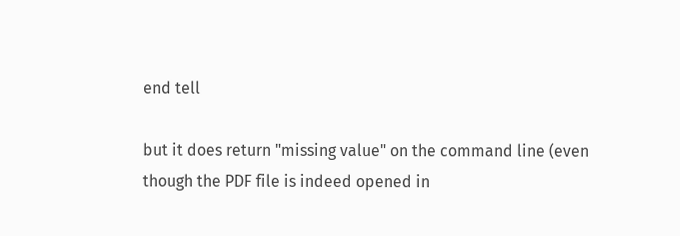end tell

but it does return "missing value" on the command line (even though the PDF file is indeed opened in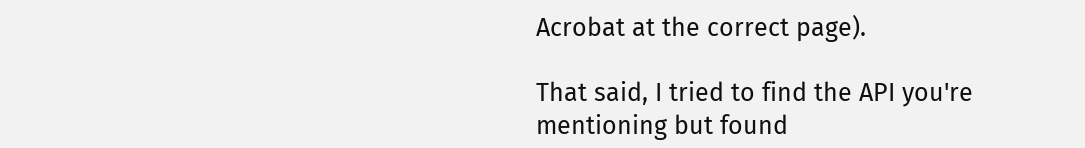Acrobat at the correct page).

That said, I tried to find the API you're mentioning but found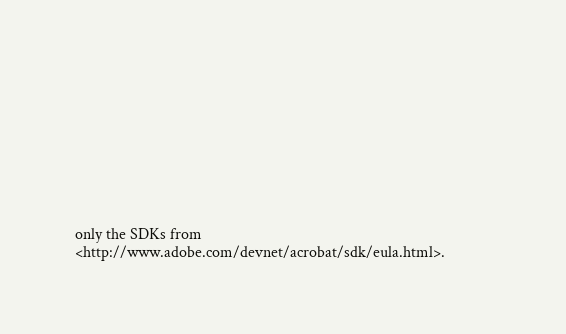only the SDKs from <http://www.adobe.com/devnet/acrobat/sdk/eula.html>.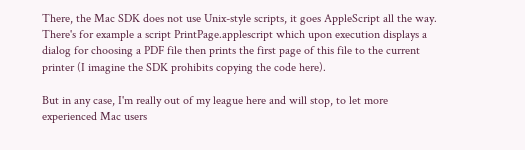There, the Mac SDK does not use Unix-style scripts, it goes AppleScript all the way. There's for example a script PrintPage.applescript which upon execution displays a dialog for choosing a PDF file then prints the first page of this file to the current printer (I imagine the SDK prohibits copying the code here).

But in any case, I'm really out of my league here and will stop, to let more experienced Mac users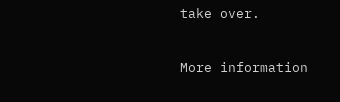take over.


More information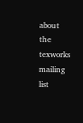about the texworks mailing list